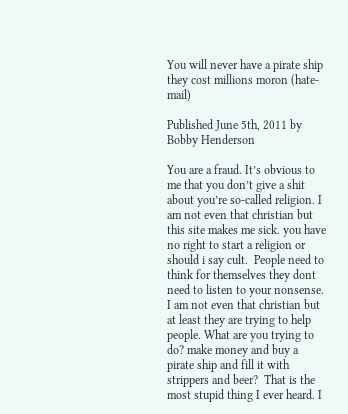You will never have a pirate ship they cost millions moron (hate-mail)

Published June 5th, 2011 by Bobby Henderson

You are a fraud. It’s obvious to me that you don’t give a shit about you’re so-called religion. I am not even that christian but this site makes me sick. you have no right to start a religion or should i say cult.  People need to think for themselves they dont need to listen to your nonsense. I am not even that christian but at least they are trying to help people. What are you trying to do? make money and buy a pirate ship and fill it with strippers and beer?  That is the most stupid thing I ever heard. I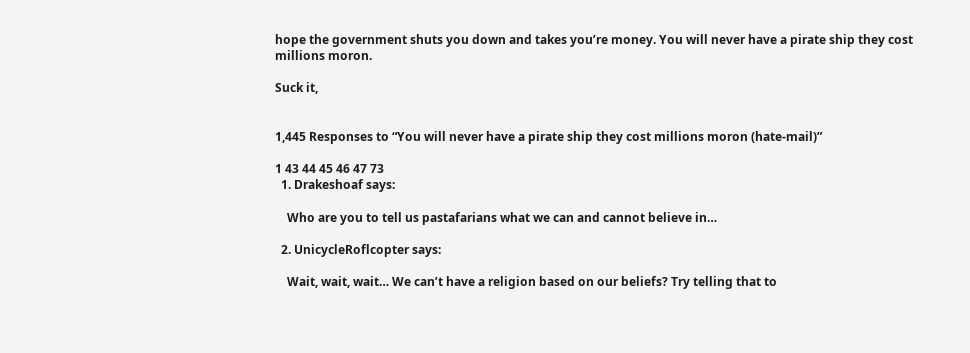hope the government shuts you down and takes you’re money. You will never have a pirate ship they cost millions moron.

Suck it,


1,445 Responses to “You will never have a pirate ship they cost millions moron (hate-mail)”

1 43 44 45 46 47 73
  1. Drakeshoaf says:

    Who are you to tell us pastafarians what we can and cannot believe in…

  2. UnicycleRoflcopter says:

    Wait, wait, wait… We can’t have a religion based on our beliefs? Try telling that to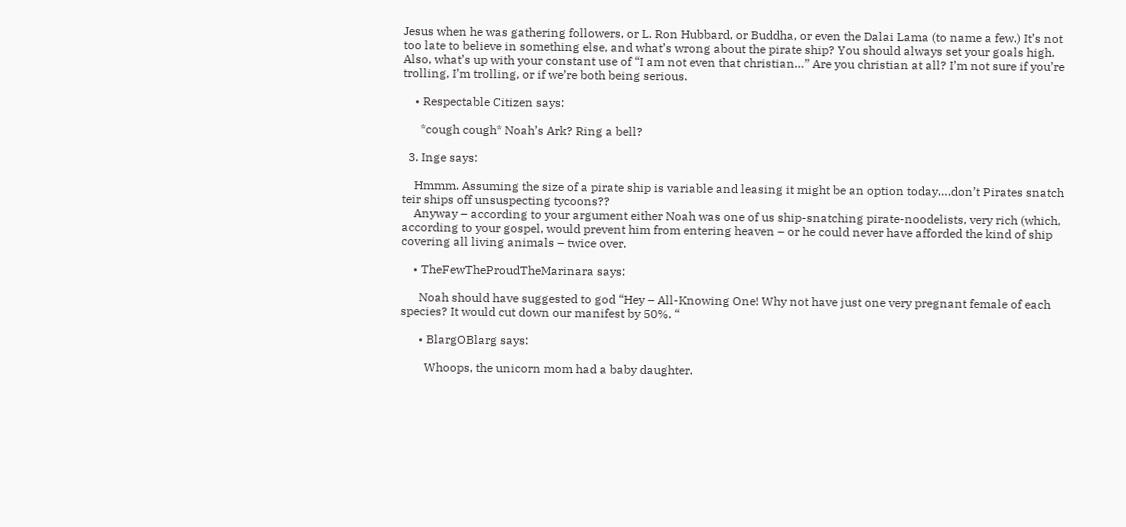Jesus when he was gathering followers, or L. Ron Hubbard, or Buddha, or even the Dalai Lama (to name a few.) It’s not too late to believe in something else, and what’s wrong about the pirate ship? You should always set your goals high. Also, what’s up with your constant use of “I am not even that christian…” Are you christian at all? I’m not sure if you’re trolling, I’m trolling, or if we’re both being serious.

    • Respectable Citizen says:

      *cough cough* Noah’s Ark? Ring a bell?

  3. Inge says:

    Hmmm. Assuming the size of a pirate ship is variable and leasing it might be an option today….don’t Pirates snatch teir ships off unsuspecting tycoons??
    Anyway – according to your argument either Noah was one of us ship-snatching pirate-noodelists, very rich (which, according to your gospel, would prevent him from entering heaven – or he could never have afforded the kind of ship covering all living animals – twice over.

    • TheFewTheProudTheMarinara says:

      Noah should have suggested to god “Hey – All-Knowing One! Why not have just one very pregnant female of each species? It would cut down our manifest by 50%. “

      • BlargOBlarg says:

        Whoops, the unicorn mom had a baby daughter.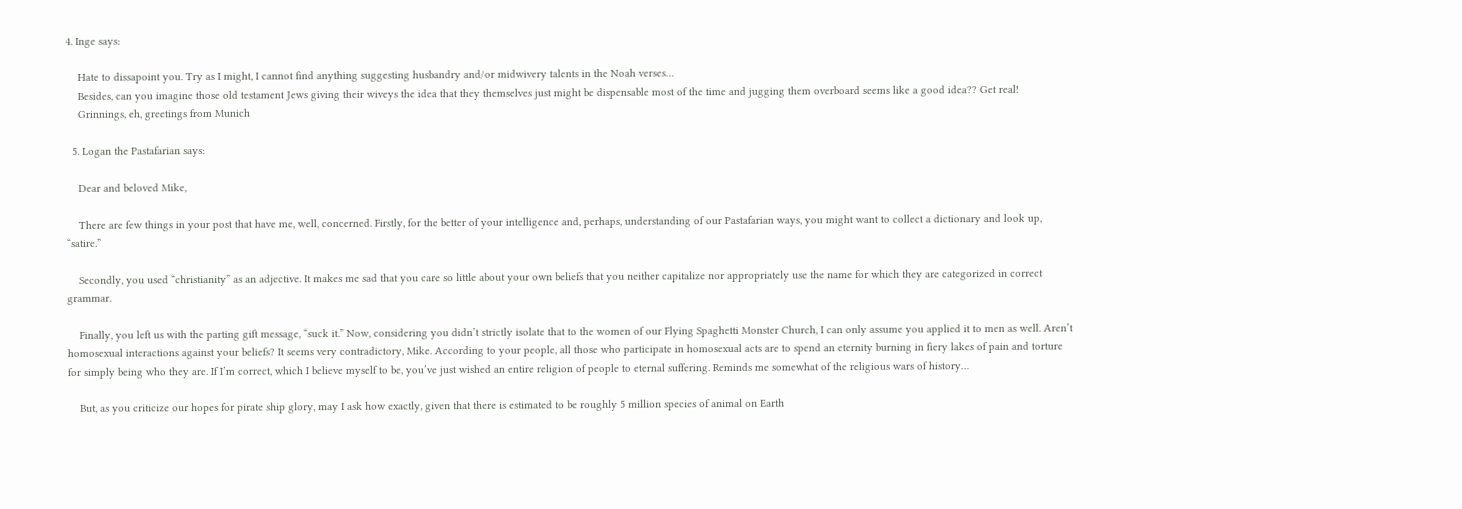4. Inge says:

    Hate to dissapoint you. Try as I might, I cannot find anything suggesting husbandry and/or midwivery talents in the Noah verses…
    Besides, can you imagine those old testament Jews giving their wiveys the idea that they themselves just might be dispensable most of the time and jugging them overboard seems like a good idea?? Get real!
    Grinnings, eh, greetings from Munich

  5. Logan the Pastafarian says:

    Dear and beloved Mike,

    There are few things in your post that have me, well, concerned. Firstly, for the better of your intelligence and, perhaps, understanding of our Pastafarian ways, you might want to collect a dictionary and look up, “satire.”

    Secondly, you used “christianity” as an adjective. It makes me sad that you care so little about your own beliefs that you neither capitalize nor appropriately use the name for which they are categorized in correct grammar.

    Finally, you left us with the parting gift message, “suck it.” Now, considering you didn’t strictly isolate that to the women of our Flying Spaghetti Monster Church, I can only assume you applied it to men as well. Aren’t homosexual interactions against your beliefs? It seems very contradictory, Mike. According to your people, all those who participate in homosexual acts are to spend an eternity burning in fiery lakes of pain and torture for simply being who they are. If I’m correct, which I believe myself to be, you’ve just wished an entire religion of people to eternal suffering. Reminds me somewhat of the religious wars of history…

    But, as you criticize our hopes for pirate ship glory, may I ask how exactly, given that there is estimated to be roughly 5 million species of animal on Earth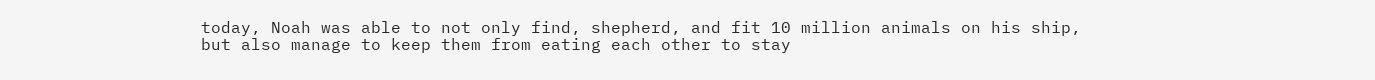today, Noah was able to not only find, shepherd, and fit 10 million animals on his ship, but also manage to keep them from eating each other to stay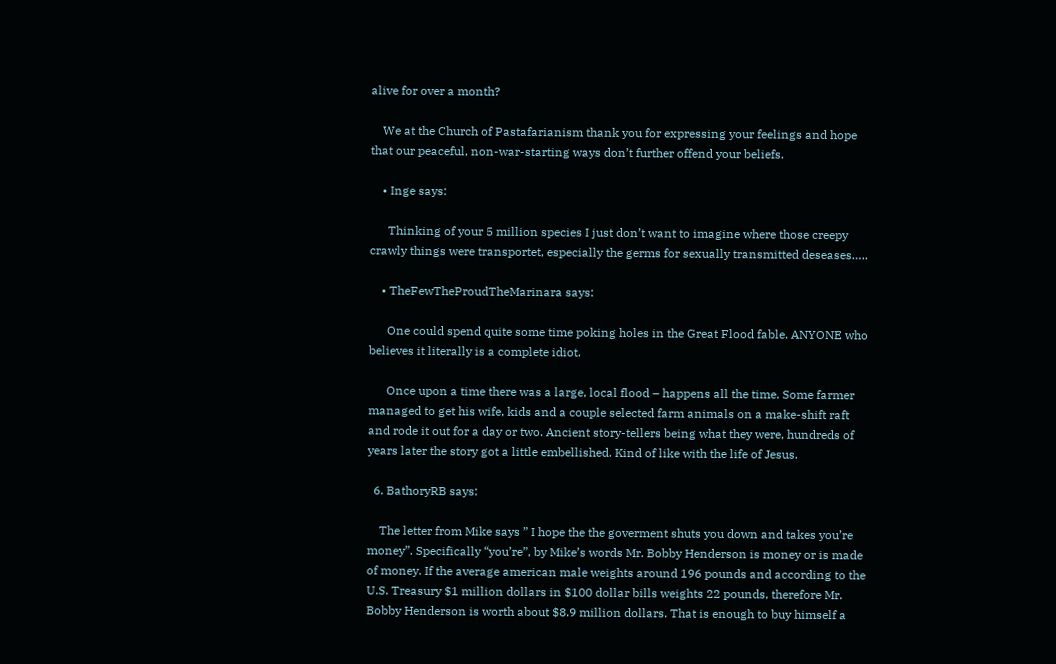alive for over a month?

    We at the Church of Pastafarianism thank you for expressing your feelings and hope that our peaceful, non-war-starting ways don’t further offend your beliefs.

    • Inge says:

      Thinking of your 5 million species I just don’t want to imagine where those creepy crawly things were transportet, especially the germs for sexually transmitted deseases…..

    • TheFewTheProudTheMarinara says:

      One could spend quite some time poking holes in the Great Flood fable. ANYONE who believes it literally is a complete idiot.

      Once upon a time there was a large, local flood – happens all the time. Some farmer managed to get his wife, kids and a couple selected farm animals on a make-shift raft and rode it out for a day or two. Ancient story-tellers being what they were, hundreds of years later the story got a little embellished. Kind of like with the life of Jesus.

  6. BathoryRB says:

    The letter from Mike says ” I hope the the goverment shuts you down and takes you’re money”. Specifically “you’re”, by Mike’s words Mr. Bobby Henderson is money or is made of money. If the average american male weights around 196 pounds and according to the U.S. Treasury $1 million dollars in $100 dollar bills weights 22 pounds, therefore Mr. Bobby Henderson is worth about $8.9 million dollars. That is enough to buy himself a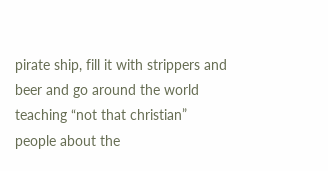pirate ship, fill it with strippers and beer and go around the world teaching “not that christian” people about the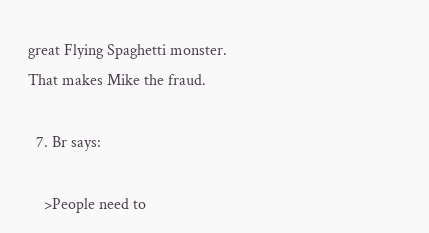great Flying Spaghetti monster. That makes Mike the fraud.

  7. Br says:

    >People need to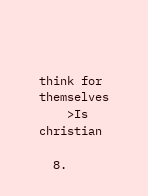think for themselves
    >Is christian

  8.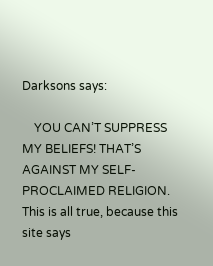Darksons says:

    YOU CAN’T SUPPRESS MY BELIEFS! THAT’S AGAINST MY SELF-PROCLAIMED RELIGION. This is all true, because this site says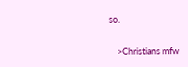so.

    >Christians mfw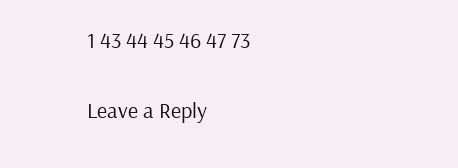1 43 44 45 46 47 73

Leave a Reply